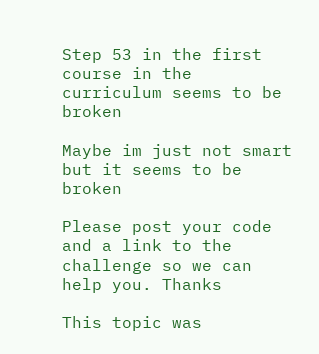Step 53 in the first course in the curriculum seems to be broken

Maybe im just not smart but it seems to be broken

Please post your code and a link to the challenge so we can help you. Thanks

This topic was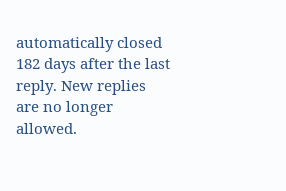automatically closed 182 days after the last reply. New replies are no longer allowed.